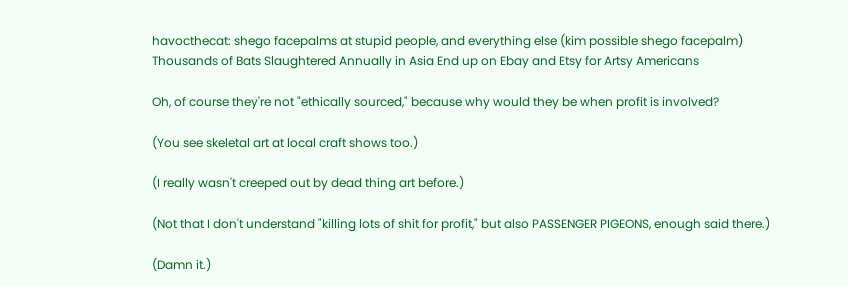havocthecat: shego facepalms at stupid people, and everything else (kim possible shego facepalm)
Thousands of Bats Slaughtered Annually in Asia End up on Ebay and Etsy for Artsy Americans

Oh, of course they're not "ethically sourced," because why would they be when profit is involved?

(You see skeletal art at local craft shows too.)

(I really wasn't creeped out by dead thing art before.)

(Not that I don't understand "killing lots of shit for profit," but also PASSENGER PIGEONS, enough said there.)

(Damn it.)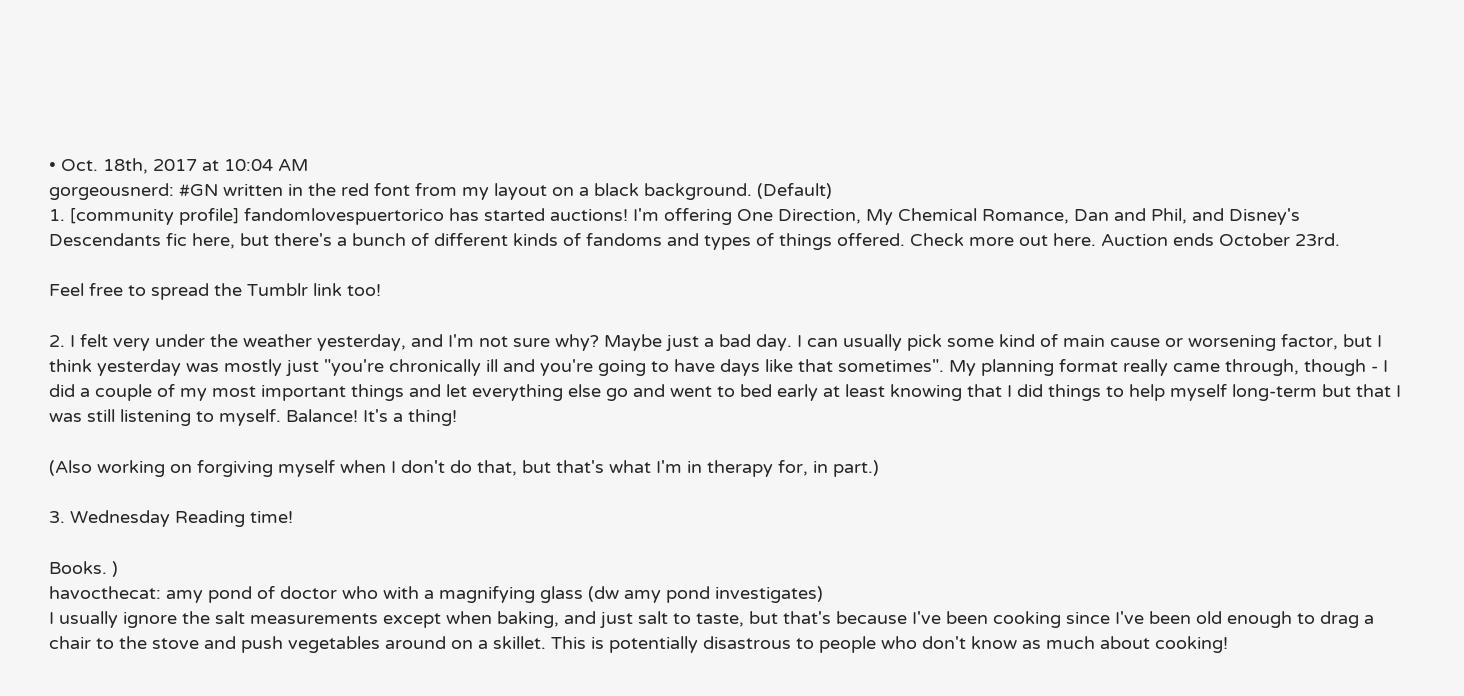• Oct. 18th, 2017 at 10:04 AM
gorgeousnerd: #GN written in the red font from my layout on a black background. (Default)
1. [community profile] fandomlovespuertorico has started auctions! I'm offering One Direction, My Chemical Romance, Dan and Phil, and Disney's Descendants fic here, but there's a bunch of different kinds of fandoms and types of things offered. Check more out here. Auction ends October 23rd.

Feel free to spread the Tumblr link too!

2. I felt very under the weather yesterday, and I'm not sure why? Maybe just a bad day. I can usually pick some kind of main cause or worsening factor, but I think yesterday was mostly just "you're chronically ill and you're going to have days like that sometimes". My planning format really came through, though - I did a couple of my most important things and let everything else go and went to bed early at least knowing that I did things to help myself long-term but that I was still listening to myself. Balance! It's a thing!

(Also working on forgiving myself when I don't do that, but that's what I'm in therapy for, in part.)

3. Wednesday Reading time!

Books. )
havocthecat: amy pond of doctor who with a magnifying glass (dw amy pond investigates)
I usually ignore the salt measurements except when baking, and just salt to taste, but that's because I've been cooking since I've been old enough to drag a chair to the stove and push vegetables around on a skillet. This is potentially disastrous to people who don't know as much about cooking!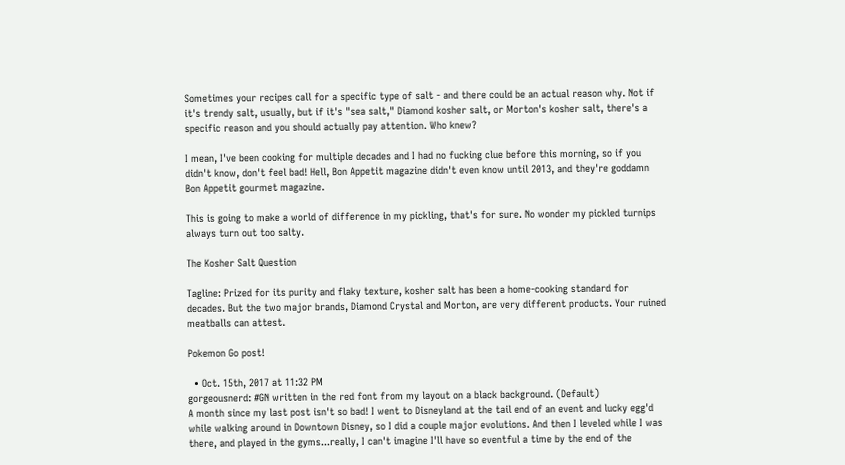Sometimes your recipes call for a specific type of salt - and there could be an actual reason why. Not if it's trendy salt, usually, but if it's "sea salt," Diamond kosher salt, or Morton's kosher salt, there's a specific reason and you should actually pay attention. Who knew?

I mean, I've been cooking for multiple decades and I had no fucking clue before this morning, so if you didn't know, don't feel bad! Hell, Bon Appetit magazine didn't even know until 2013, and they're goddamn Bon Appetit gourmet magazine.

This is going to make a world of difference in my pickling, that's for sure. No wonder my pickled turnips always turn out too salty.

The Kosher Salt Question

Tagline: Prized for its purity and flaky texture, kosher salt has been a home-cooking standard for decades. But the two major brands, Diamond Crystal and Morton, are very different products. Your ruined meatballs can attest.

Pokemon Go post!

  • Oct. 15th, 2017 at 11:32 PM
gorgeousnerd: #GN written in the red font from my layout on a black background. (Default)
A month since my last post isn't so bad! I went to Disneyland at the tail end of an event and lucky egg'd while walking around in Downtown Disney, so I did a couple major evolutions. And then I leveled while I was there, and played in the gyms...really, I can't imagine I'll have so eventful a time by the end of the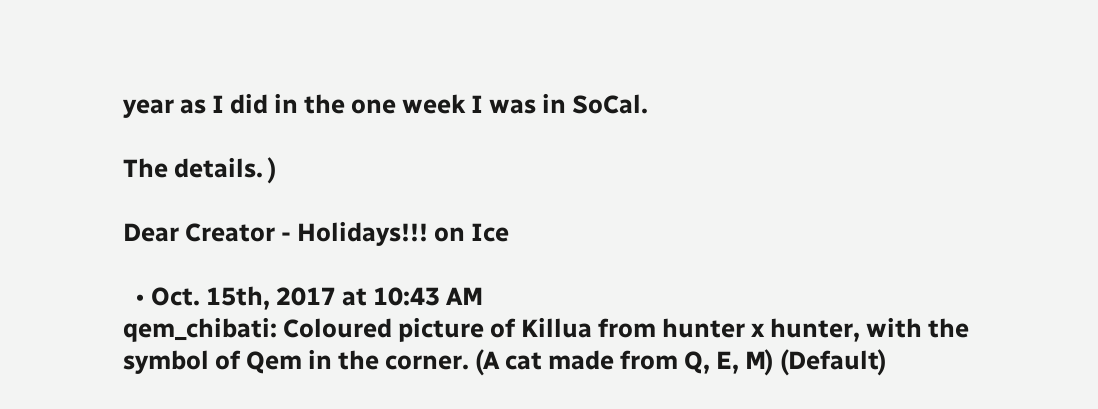year as I did in the one week I was in SoCal.

The details. )

Dear Creator - Holidays!!! on Ice

  • Oct. 15th, 2017 at 10:43 AM
qem_chibati: Coloured picture of Killua from hunter x hunter, with the symbol of Qem in the corner. (A cat made from Q, E, M) (Default)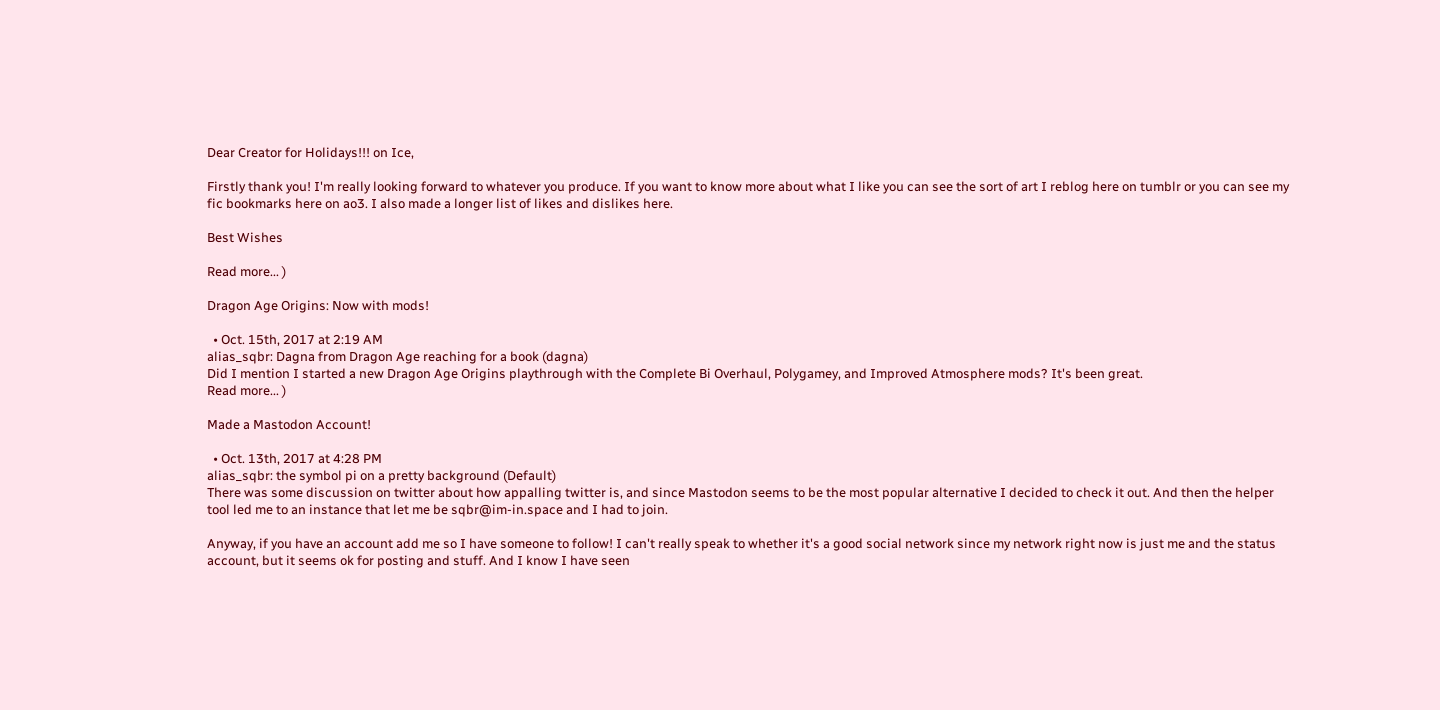Dear Creator for Holidays!!! on Ice,

Firstly thank you! I'm really looking forward to whatever you produce. If you want to know more about what I like you can see the sort of art I reblog here on tumblr or you can see my fic bookmarks here on ao3. I also made a longer list of likes and dislikes here.

Best Wishes

Read more... )

Dragon Age Origins: Now with mods!

  • Oct. 15th, 2017 at 2:19 AM
alias_sqbr: Dagna from Dragon Age reaching for a book (dagna)
Did I mention I started a new Dragon Age Origins playthrough with the Complete Bi Overhaul, Polygamey, and Improved Atmosphere mods? It's been great.
Read more... )

Made a Mastodon Account!

  • Oct. 13th, 2017 at 4:28 PM
alias_sqbr: the symbol pi on a pretty background (Default)
There was some discussion on twitter about how appalling twitter is, and since Mastodon seems to be the most popular alternative I decided to check it out. And then the helper tool led me to an instance that let me be sqbr@im-in.space and I had to join.

Anyway, if you have an account add me so I have someone to follow! I can't really speak to whether it's a good social network since my network right now is just me and the status account, but it seems ok for posting and stuff. And I know I have seen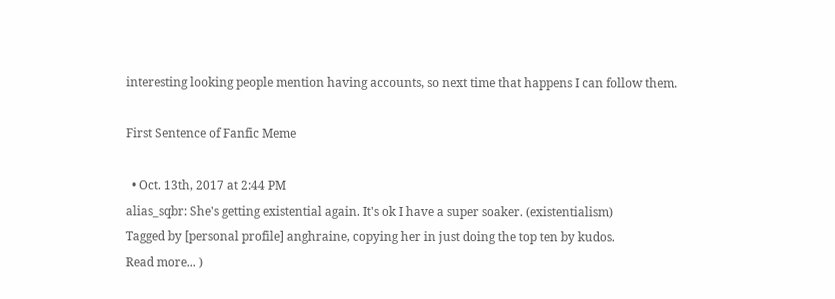interesting looking people mention having accounts, so next time that happens I can follow them.

First Sentence of Fanfic Meme

  • Oct. 13th, 2017 at 2:44 PM
alias_sqbr: She's getting existential again. It's ok I have a super soaker. (existentialism)
Tagged by [personal profile] anghraine, copying her in just doing the top ten by kudos.
Read more... )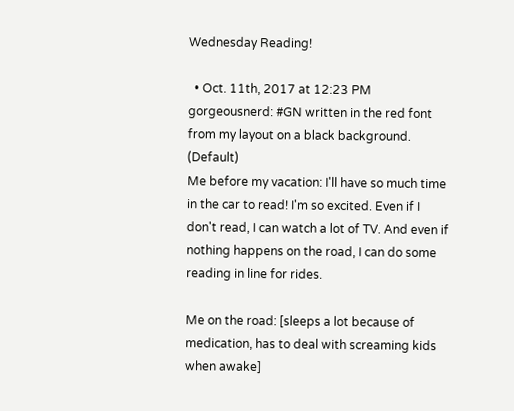Wednesday Reading!

  • Oct. 11th, 2017 at 12:23 PM
gorgeousnerd: #GN written in the red font from my layout on a black background. (Default)
Me before my vacation: I'll have so much time in the car to read! I'm so excited. Even if I don't read, I can watch a lot of TV. And even if nothing happens on the road, I can do some reading in line for rides.

Me on the road: [sleeps a lot because of medication, has to deal with screaming kids when awake]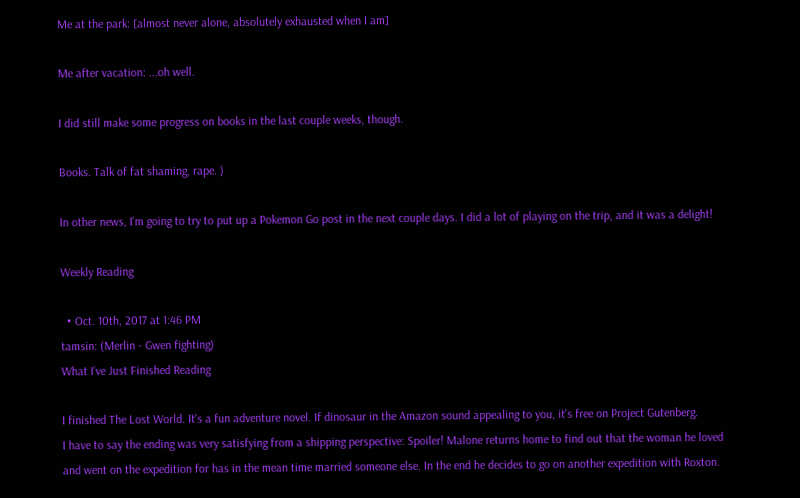Me at the park: [almost never alone, absolutely exhausted when I am]

Me after vacation: ...oh well.

I did still make some progress on books in the last couple weeks, though.

Books. Talk of fat shaming, rape. )

In other news, I'm going to try to put up a Pokemon Go post in the next couple days. I did a lot of playing on the trip, and it was a delight!

Weekly Reading

  • Oct. 10th, 2017 at 1:46 PM
tamsin: (Merlin - Gwen fighting)
What I’ve Just Finished Reading

I finished The Lost World. It's a fun adventure novel. If dinosaur in the Amazon sound appealing to you, it's free on Project Gutenberg.
I have to say the ending was very satisfying from a shipping perspective: Spoiler! Malone returns home to find out that the woman he loved and went on the expedition for has in the mean time married someone else. In the end he decides to go on another expedition with Roxton.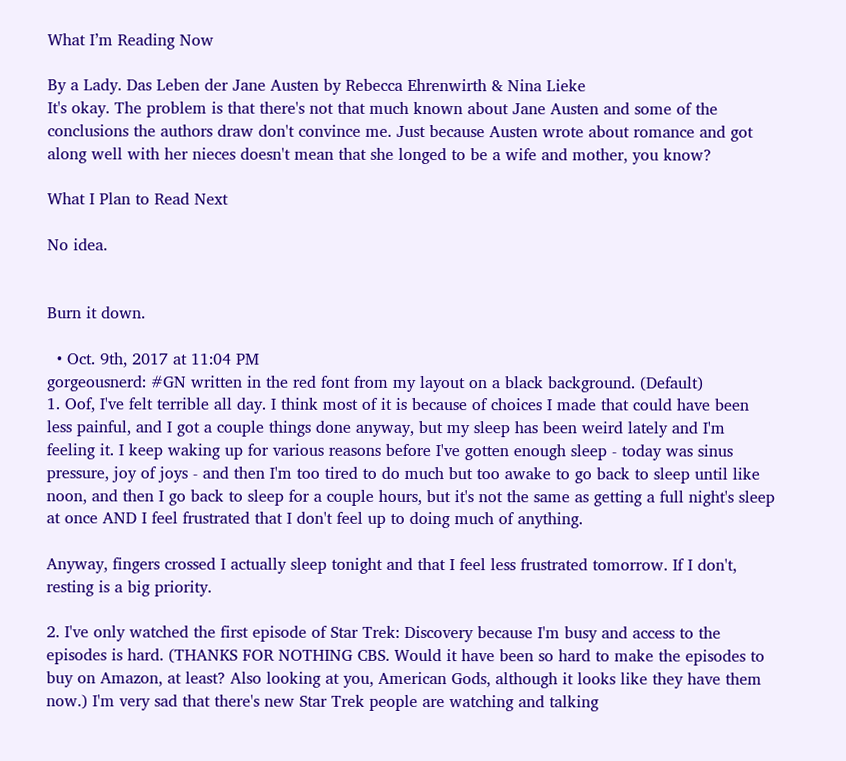What I’m Reading Now

By a Lady. Das Leben der Jane Austen by Rebecca Ehrenwirth & Nina Lieke
It's okay. The problem is that there's not that much known about Jane Austen and some of the conclusions the authors draw don't convince me. Just because Austen wrote about romance and got along well with her nieces doesn't mean that she longed to be a wife and mother, you know?

What I Plan to Read Next

No idea.


Burn it down.

  • Oct. 9th, 2017 at 11:04 PM
gorgeousnerd: #GN written in the red font from my layout on a black background. (Default)
1. Oof, I've felt terrible all day. I think most of it is because of choices I made that could have been less painful, and I got a couple things done anyway, but my sleep has been weird lately and I'm feeling it. I keep waking up for various reasons before I've gotten enough sleep - today was sinus pressure, joy of joys - and then I'm too tired to do much but too awake to go back to sleep until like noon, and then I go back to sleep for a couple hours, but it's not the same as getting a full night's sleep at once AND I feel frustrated that I don't feel up to doing much of anything.

Anyway, fingers crossed I actually sleep tonight and that I feel less frustrated tomorrow. If I don't, resting is a big priority.

2. I've only watched the first episode of Star Trek: Discovery because I'm busy and access to the episodes is hard. (THANKS FOR NOTHING CBS. Would it have been so hard to make the episodes to buy on Amazon, at least? Also looking at you, American Gods, although it looks like they have them now.) I'm very sad that there's new Star Trek people are watching and talking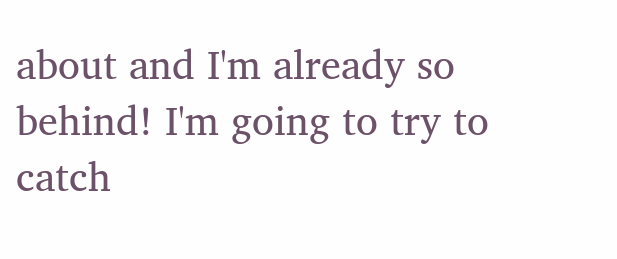about and I'm already so behind! I'm going to try to catch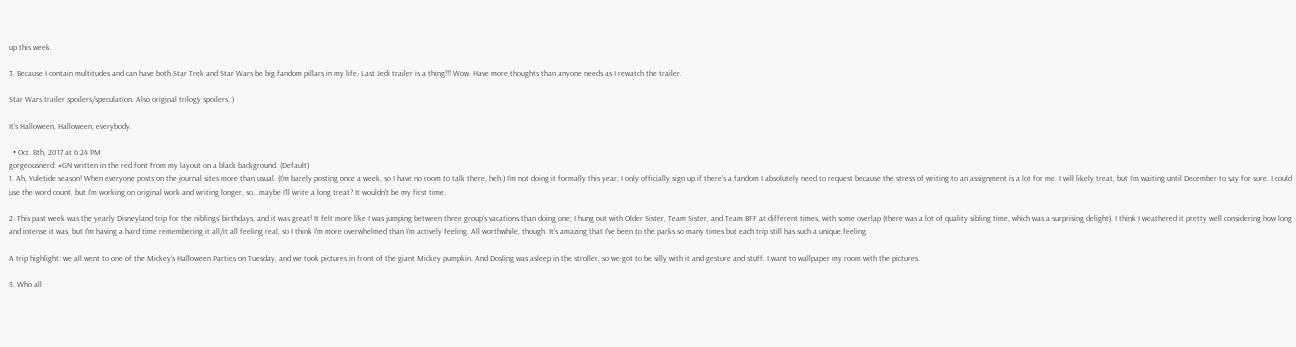up this week.

3. Because I contain multitudes and can have both Star Trek and Star Wars be big fandom pillars in my life, Last Jedi trailer is a thing!!! Wow. Have more thoughts than anyone needs as I rewatch the trailer.

Star Wars trailer spoilers/speculation. Also original trilogy spoilers. )

It's Halloween, Halloween, everybody.

  • Oct. 8th, 2017 at 6:24 PM
gorgeousnerd: #GN written in the red font from my layout on a black background. (Default)
1. Ah, Yuletide season! When everyone posts on the journal sites more than usual. (I'm barely posting once a week, so I have no room to talk there, heh.) I'm not doing it formally this year; I only officially sign up if there's a fandom I absolutely need to request because the stress of writing to an assignment is a lot for me. I will likely treat, but I'm waiting until December to say for sure. I could use the word count, but I'm working on original work and writing longer, so...maybe I'll write a long treat? It wouldn't be my first time.

2. This past week was the yearly Disneyland trip for the niblings' birthdays, and it was great! It felt more like I was jumping between three group's vacations than doing one; I hung out with Older Sister, Team Sister, and Team BFF at different times, with some overlap (there was a lot of quality sibling time, which was a surprising delight). I think I weathered it pretty well considering how long and intense it was, but I'm having a hard time remembering it all/it all feeling real, so I think I'm more overwhelmed than I'm actively feeling. All worthwhile, though. It's amazing that I've been to the parks so many times but each trip still has such a unique feeling.

A trip highlight: we all went to one of the Mickey's Halloween Parties on Tuesday, and we took pictures in front of the giant Mickey pumpkin. And Dosling was asleep in the stroller, so we got to be silly with it and gesture and stuff. I want to wallpaper my room with the pictures.

3. Who all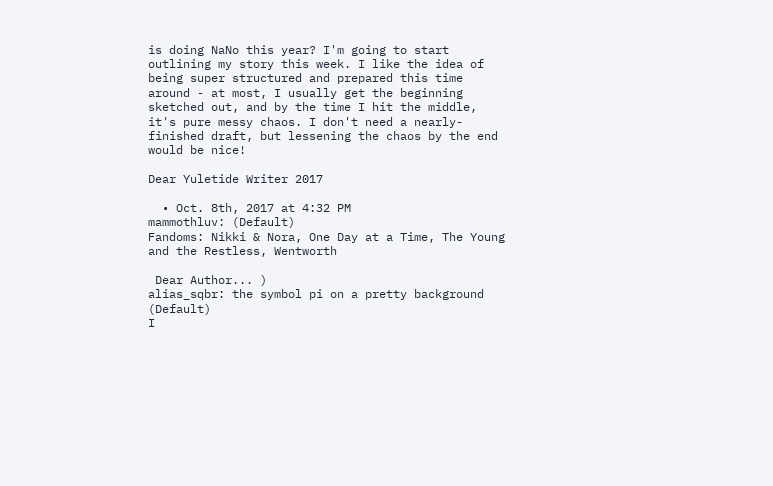is doing NaNo this year? I'm going to start outlining my story this week. I like the idea of being super structured and prepared this time around - at most, I usually get the beginning sketched out, and by the time I hit the middle, it's pure messy chaos. I don't need a nearly-finished draft, but lessening the chaos by the end would be nice!

Dear Yuletide Writer 2017

  • Oct. 8th, 2017 at 4:32 PM
mammothluv: (Default)
Fandoms: Nikki & Nora, One Day at a Time, The Young and the Restless, Wentworth

 Dear Author... )
alias_sqbr: the symbol pi on a pretty background (Default)
I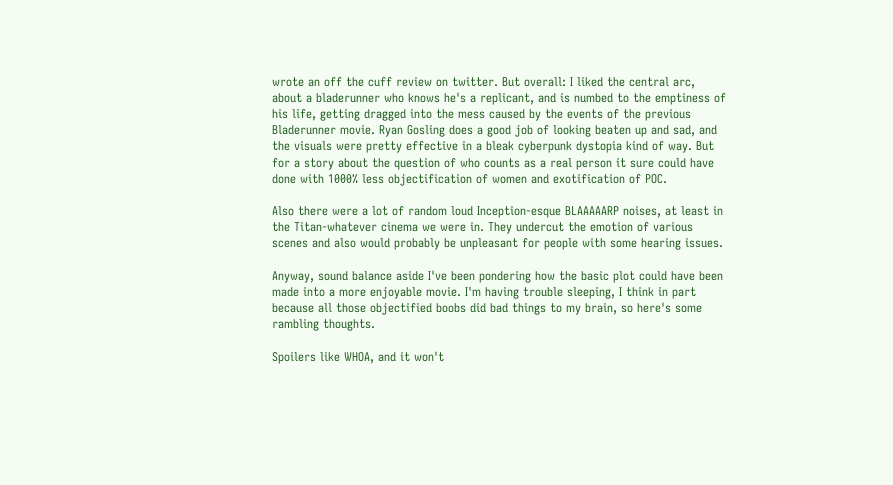wrote an off the cuff review on twitter. But overall: I liked the central arc, about a bladerunner who knows he's a replicant, and is numbed to the emptiness of his life, getting dragged into the mess caused by the events of the previous Bladerunner movie. Ryan Gosling does a good job of looking beaten up and sad, and the visuals were pretty effective in a bleak cyberpunk dystopia kind of way. But for a story about the question of who counts as a real person it sure could have done with 1000% less objectification of women and exotification of POC.

Also there were a lot of random loud Inception-esque BLAAAAARP noises, at least in the Titan-whatever cinema we were in. They undercut the emotion of various scenes and also would probably be unpleasant for people with some hearing issues.

Anyway, sound balance aside I've been pondering how the basic plot could have been made into a more enjoyable movie. I'm having trouble sleeping, I think in part because all those objectified boobs did bad things to my brain, so here's some rambling thoughts.

Spoilers like WHOA, and it won't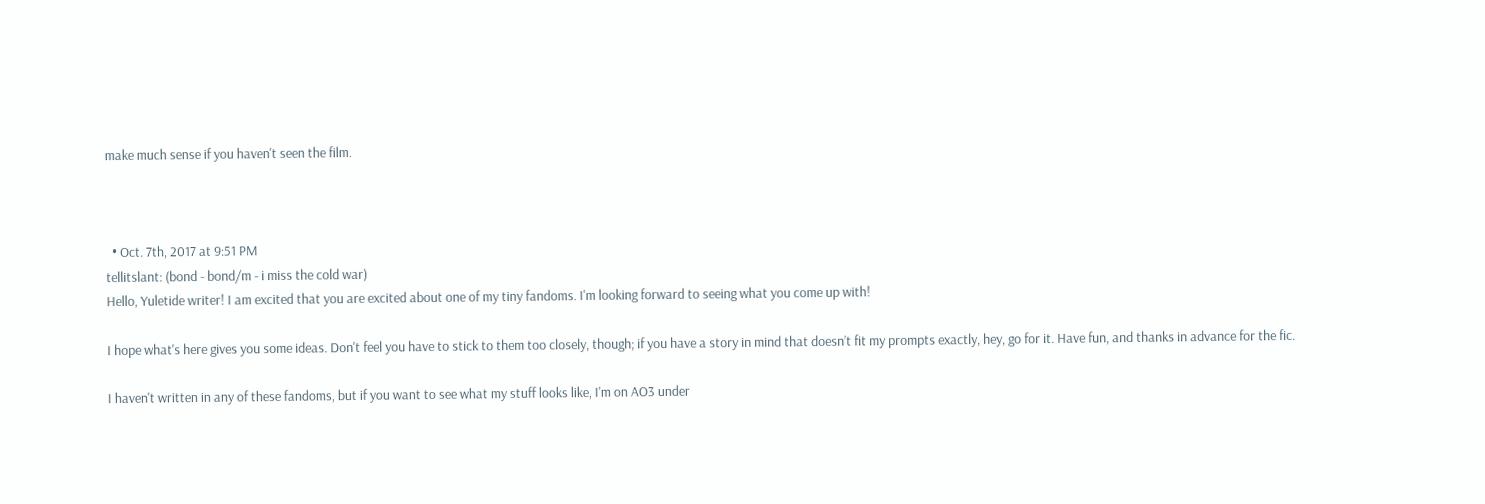make much sense if you haven't seen the film.



  • Oct. 7th, 2017 at 9:51 PM
tellitslant: (bond - bond/m - i miss the cold war)
Hello, Yuletide writer! I am excited that you are excited about one of my tiny fandoms. I'm looking forward to seeing what you come up with!

I hope what's here gives you some ideas. Don't feel you have to stick to them too closely, though; if you have a story in mind that doesn’t fit my prompts exactly, hey, go for it. Have fun, and thanks in advance for the fic.

I haven't written in any of these fandoms, but if you want to see what my stuff looks like, I'm on AO3 under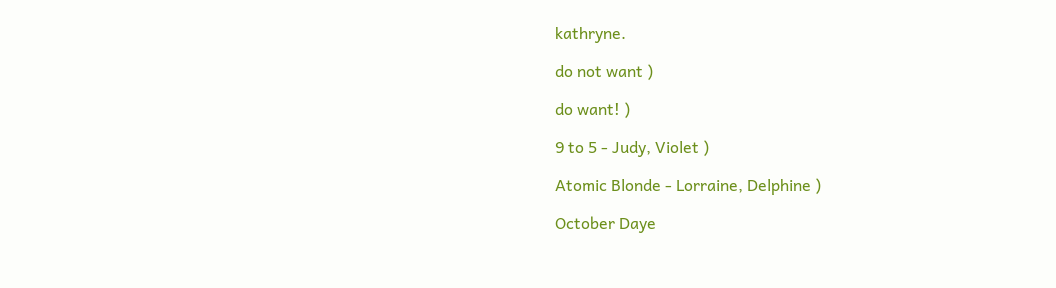kathryne.

do not want )

do want! )

9 to 5 - Judy, Violet )

Atomic Blonde - Lorraine, Delphine )

October Daye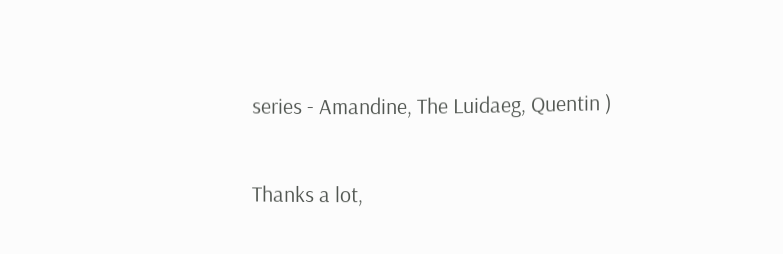series - Amandine, The Luidaeg, Quentin )

Thanks a lot,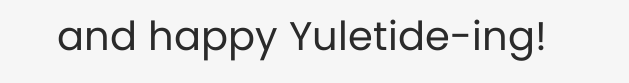and happy Yuletide-ing!